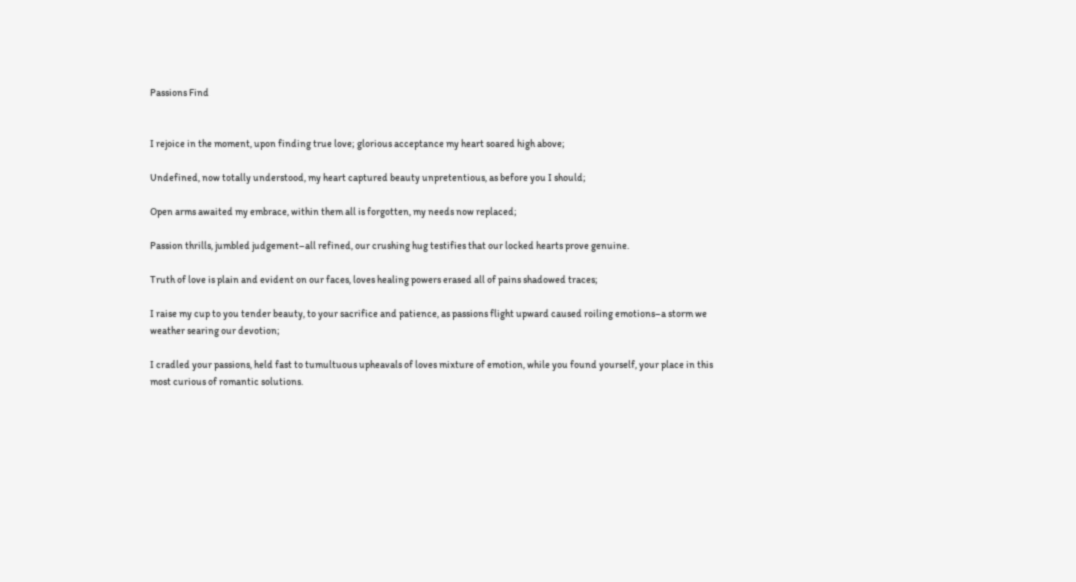Passions Find


I rejoice in the moment, upon finding true love; glorious acceptance my heart soared high above;

Undefined, now totally understood, my heart captured beauty unpretentious, as before you I should;

Open arms awaited my embrace, within them all is forgotten, my needs now replaced;

Passion thrills, jumbled judgement–all refined, our crushing hug testifies that our locked hearts prove genuine.

Truth of love is plain and evident on our faces, loves healing powers erased all of pains shadowed traces;

I raise my cup to you tender beauty, to your sacrifice and patience, as passions flight upward caused roiling emotions–a storm we weather searing our devotion;

I cradled your passions, held fast to tumultuous upheavals of loves mixture of emotion, while you found yourself, your place in this most curious of romantic solutions.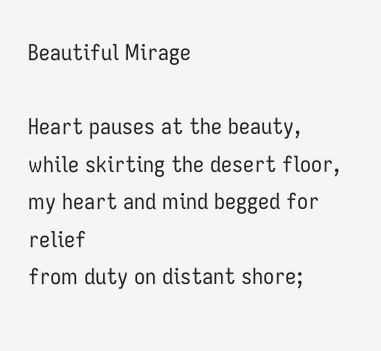Beautiful Mirage

Heart pauses at the beauty,
while skirting the desert floor,
my heart and mind begged for relief
from duty on distant shore;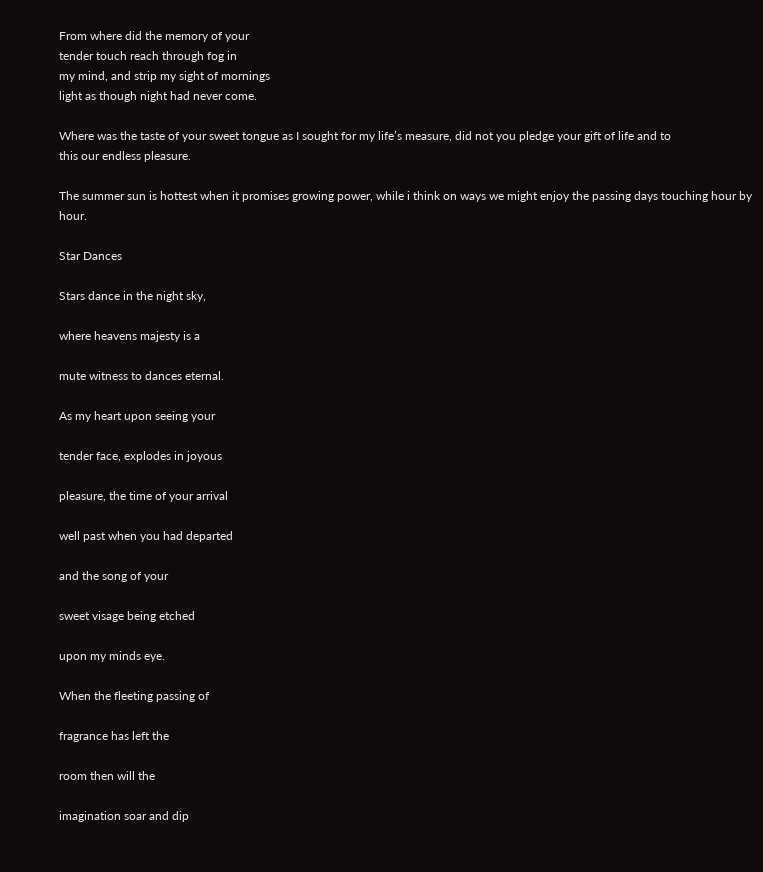From where did the memory of your
tender touch reach through fog in
my mind, and strip my sight of mornings
light as though night had never come.

Where was the taste of your sweet tongue as I sought for my life’s measure, did not you pledge your gift of life and to
this our endless pleasure.

The summer sun is hottest when it promises growing power, while i think on ways we might enjoy the passing days touching hour by hour.

Star Dances

Stars dance in the night sky,

where heavens majesty is a

mute witness to dances eternal.

As my heart upon seeing your

tender face, explodes in joyous

pleasure, the time of your arrival

well past when you had departed

and the song of your

sweet visage being etched

upon my minds eye.

When the fleeting passing of

fragrance has left the

room then will the

imagination soar and dip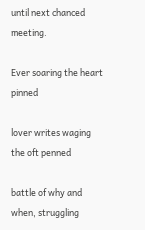until next chanced meeting.

Ever soaring the heart pinned

lover writes waging the oft penned

battle of why and when, struggling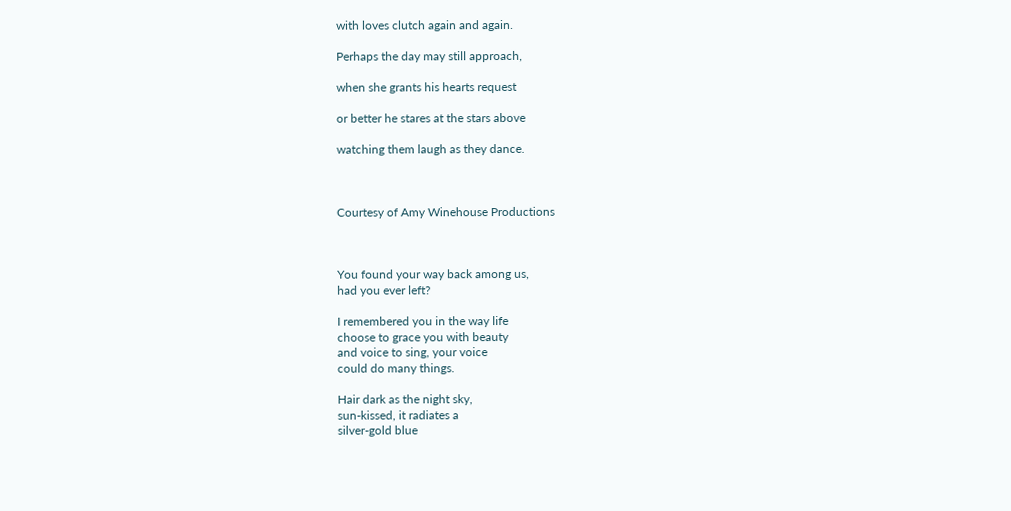with loves clutch again and again.

Perhaps the day may still approach,

when she grants his hearts request

or better he stares at the stars above

watching them laugh as they dance.



Courtesy of Amy Winehouse Productions



You found your way back among us,
had you ever left?

I remembered you in the way life
choose to grace you with beauty
and voice to sing, your voice
could do many things.

Hair dark as the night sky,
sun-kissed, it radiates a
silver-gold blue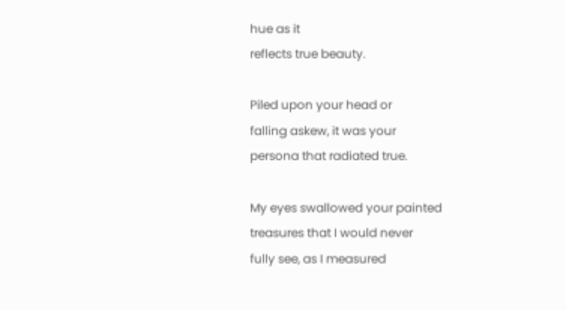hue as it
reflects true beauty.

Piled upon your head or
falling askew, it was your
persona that radiated true.

My eyes swallowed your painted
treasures that I would never
fully see, as I measured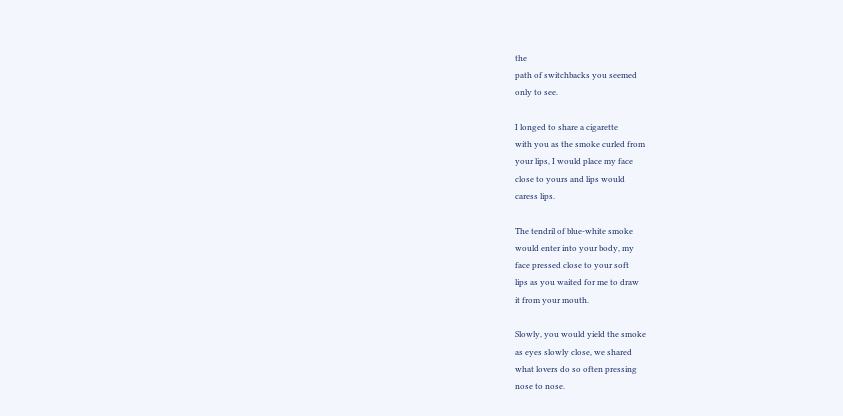the
path of switchbacks you seemed
only to see.

I longed to share a cigarette
with you as the smoke curled from
your lips, I would place my face
close to yours and lips would
caress lips.

The tendril of blue-white smoke
would enter into your body, my
face pressed close to your soft
lips as you waited for me to draw
it from your mouth.

Slowly, you would yield the smoke
as eyes slowly close, we shared
what lovers do so often pressing
nose to nose.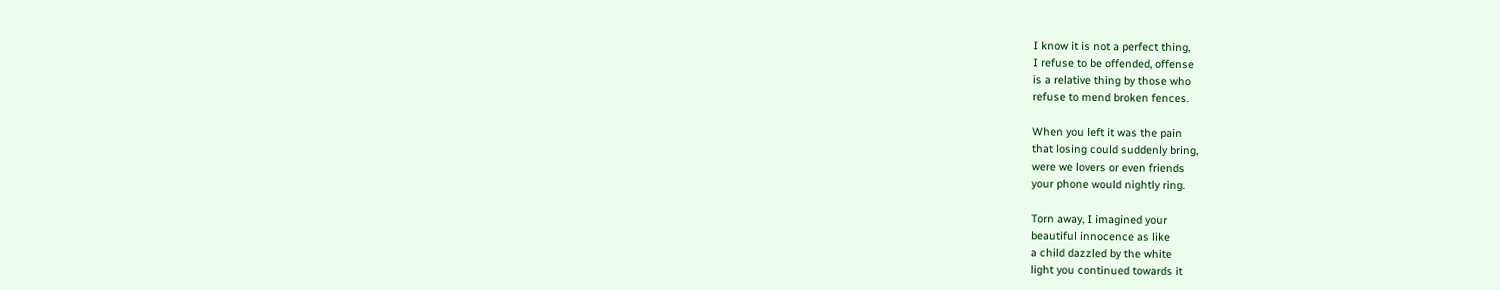I know it is not a perfect thing,
I refuse to be offended, offense
is a relative thing by those who
refuse to mend broken fences.

When you left it was the pain
that losing could suddenly bring,
were we lovers or even friends
your phone would nightly ring.

Torn away, I imagined your
beautiful innocence as like
a child dazzled by the white
light you continued towards it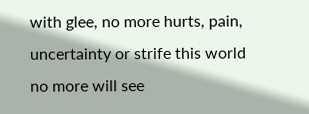with glee, no more hurts, pain,
uncertainty or strife this world
no more will see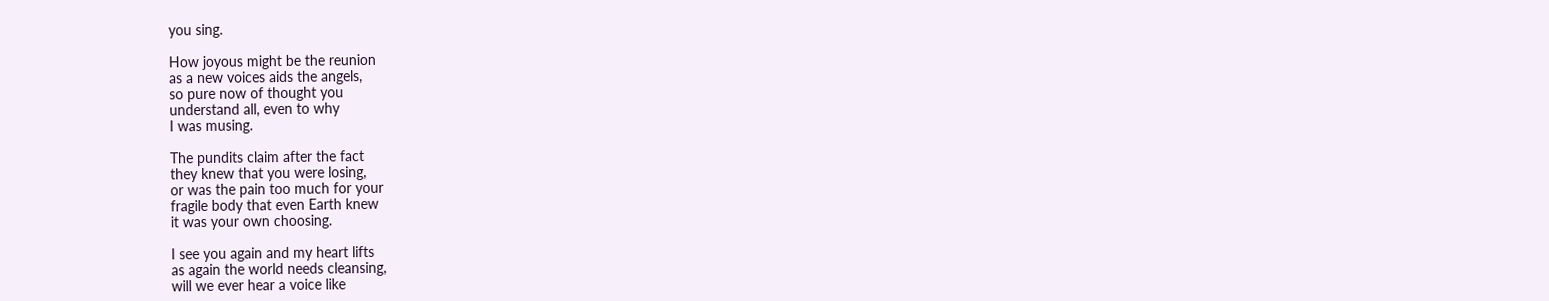you sing.

How joyous might be the reunion
as a new voices aids the angels,
so pure now of thought you
understand all, even to why
I was musing.

The pundits claim after the fact
they knew that you were losing,
or was the pain too much for your
fragile body that even Earth knew
it was your own choosing.

I see you again and my heart lifts
as again the world needs cleansing,
will we ever hear a voice like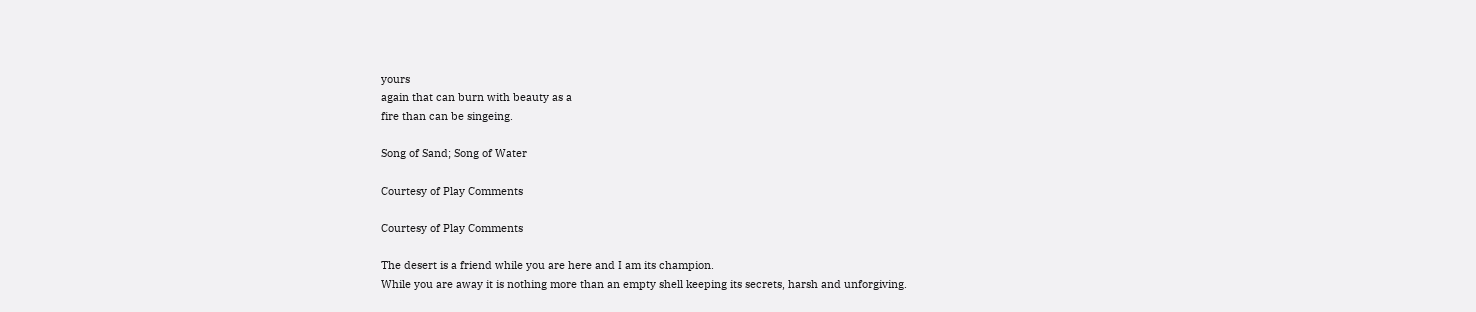yours
again that can burn with beauty as a
fire than can be singeing.

Song of Sand; Song of Water

Courtesy of Play Comments

Courtesy of Play Comments

The desert is a friend while you are here and I am its champion.
While you are away it is nothing more than an empty shell keeping its secrets, harsh and unforgiving.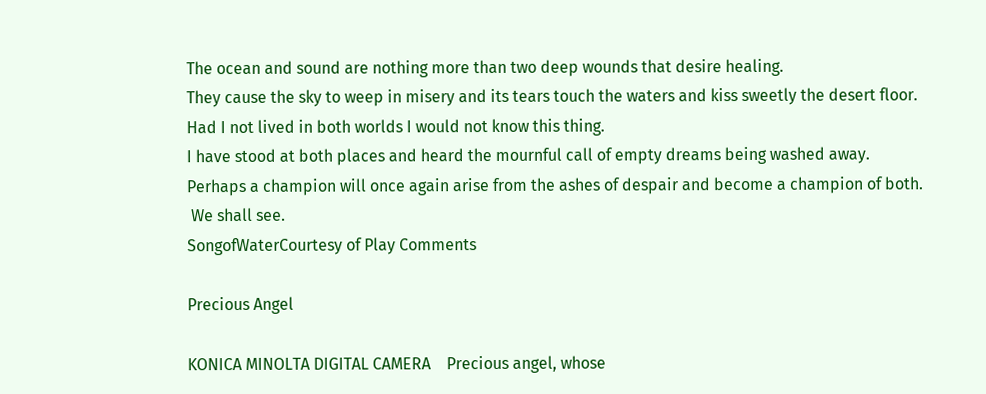The ocean and sound are nothing more than two deep wounds that desire healing.
They cause the sky to weep in misery and its tears touch the waters and kiss sweetly the desert floor.
Had I not lived in both worlds I would not know this thing.
I have stood at both places and heard the mournful call of empty dreams being washed away.
Perhaps a champion will once again arise from the ashes of despair and become a champion of both.
 We shall see.
SongofWaterCourtesy of Play Comments

Precious Angel

KONICA MINOLTA DIGITAL CAMERA    Precious angel, whose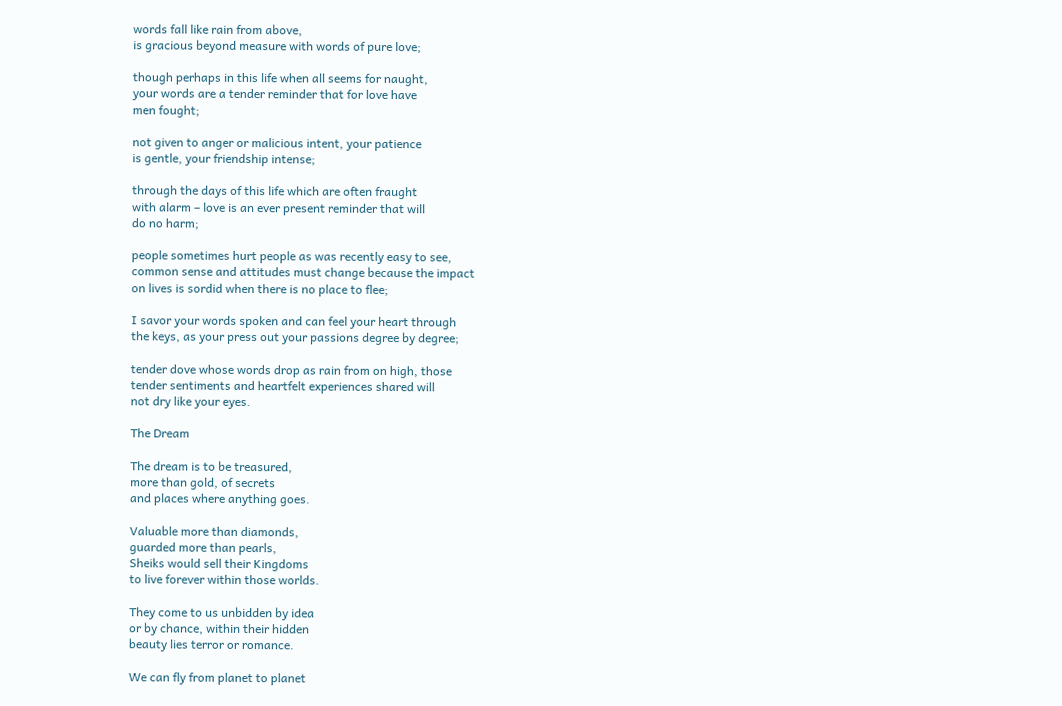words fall like rain from above,
is gracious beyond measure with words of pure love;

though perhaps in this life when all seems for naught,
your words are a tender reminder that for love have
men fought;

not given to anger or malicious intent, your patience
is gentle, your friendship intense;

through the days of this life which are often fraught
with alarm – love is an ever present reminder that will
do no harm;

people sometimes hurt people as was recently easy to see,
common sense and attitudes must change because the impact
on lives is sordid when there is no place to flee;

I savor your words spoken and can feel your heart through
the keys, as your press out your passions degree by degree;

tender dove whose words drop as rain from on high, those
tender sentiments and heartfelt experiences shared will
not dry like your eyes.

The Dream

The dream is to be treasured,
more than gold, of secrets
and places where anything goes.

Valuable more than diamonds,
guarded more than pearls,
Sheiks would sell their Kingdoms
to live forever within those worlds.

They come to us unbidden by idea
or by chance, within their hidden
beauty lies terror or romance.

We can fly from planet to planet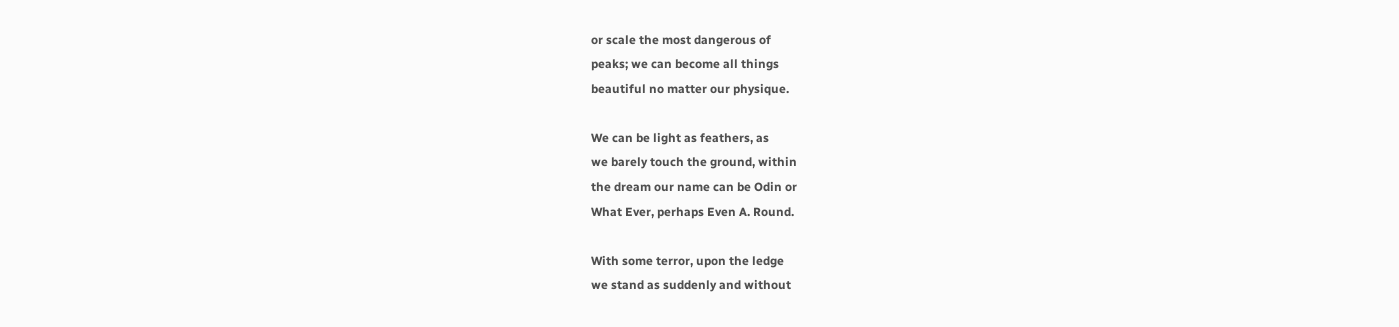or scale the most dangerous of
peaks; we can become all things
beautiful no matter our physique.

We can be light as feathers, as
we barely touch the ground, within
the dream our name can be Odin or
What Ever, perhaps Even A. Round.

With some terror, upon the ledge
we stand as suddenly and without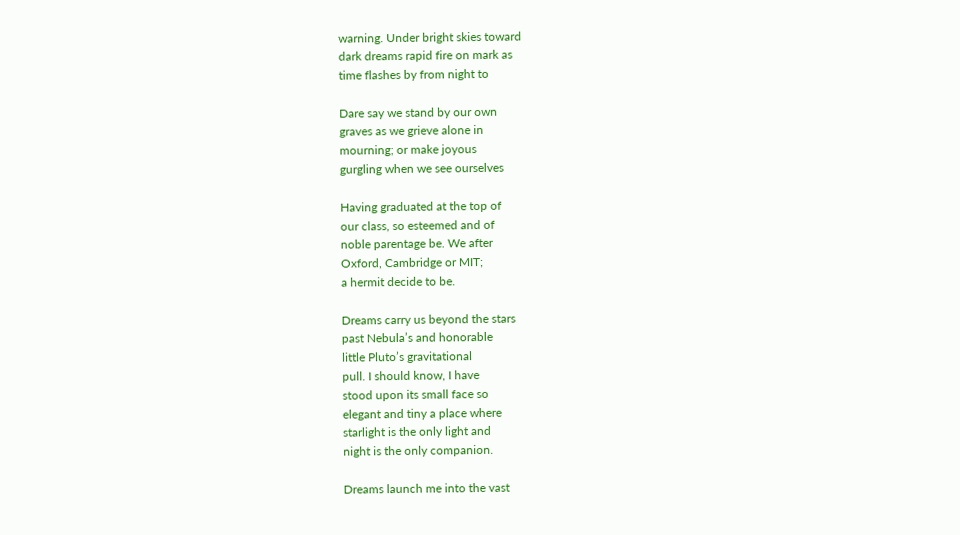warning. Under bright skies toward
dark dreams rapid fire on mark as
time flashes by from night to

Dare say we stand by our own
graves as we grieve alone in
mourning; or make joyous
gurgling when we see ourselves

Having graduated at the top of
our class, so esteemed and of
noble parentage be. We after
Oxford, Cambridge or MIT;
a hermit decide to be.

Dreams carry us beyond the stars
past Nebula’s and honorable
little Pluto’s gravitational
pull. I should know, I have
stood upon its small face so
elegant and tiny a place where
starlight is the only light and
night is the only companion.

Dreams launch me into the vast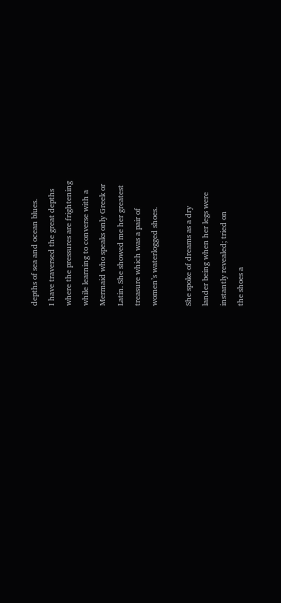depths of sea and ocean blues.
I have traversed the great depths
where the pressures are frightening
while learning to converse with a
Mermaid who speaks only Greek or
Latin. She showed me her greatest
treasure which was a pair of
women’s waterlogged shoes.

She spoke of dreams as a dry
lander being when her legs were
instantly revealed; tried on
the shoes a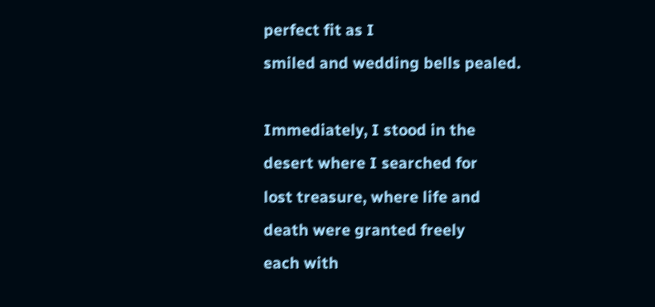perfect fit as I
smiled and wedding bells pealed.

Immediately, I stood in the
desert where I searched for
lost treasure, where life and
death were granted freely
each with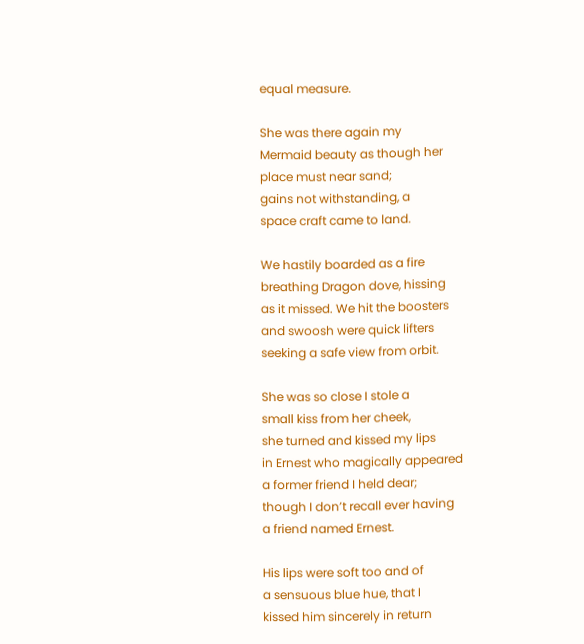equal measure.

She was there again my
Mermaid beauty as though her
place must near sand;
gains not withstanding, a
space craft came to land.

We hastily boarded as a fire
breathing Dragon dove, hissing
as it missed. We hit the boosters
and swoosh were quick lifters
seeking a safe view from orbit.

She was so close I stole a
small kiss from her cheek,
she turned and kissed my lips
in Ernest who magically appeared
a former friend I held dear;
though I don’t recall ever having
a friend named Ernest.

His lips were soft too and of
a sensuous blue hue, that I
kissed him sincerely in return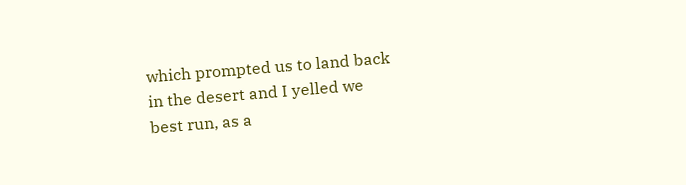which prompted us to land back
in the desert and I yelled we
best run, as a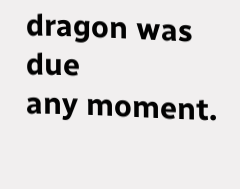dragon was due
any moment.